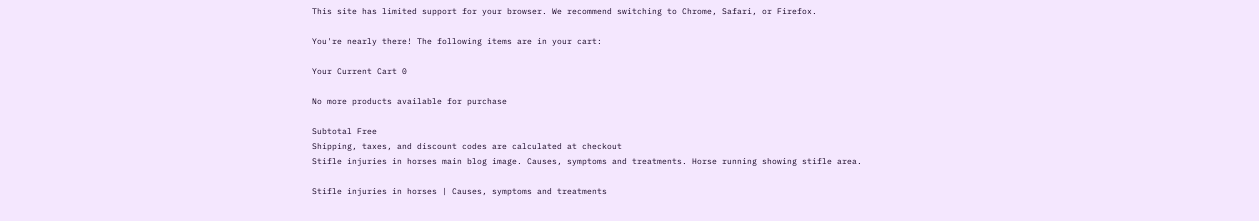This site has limited support for your browser. We recommend switching to Chrome, Safari, or Firefox.

You're nearly there! The following items are in your cart:

Your Current Cart 0

No more products available for purchase

Subtotal Free
Shipping, taxes, and discount codes are calculated at checkout
Stifle injuries in horses main blog image. Causes, symptoms and treatments. Horse running showing stifle area.

Stifle injuries in horses | Causes, symptoms and treatments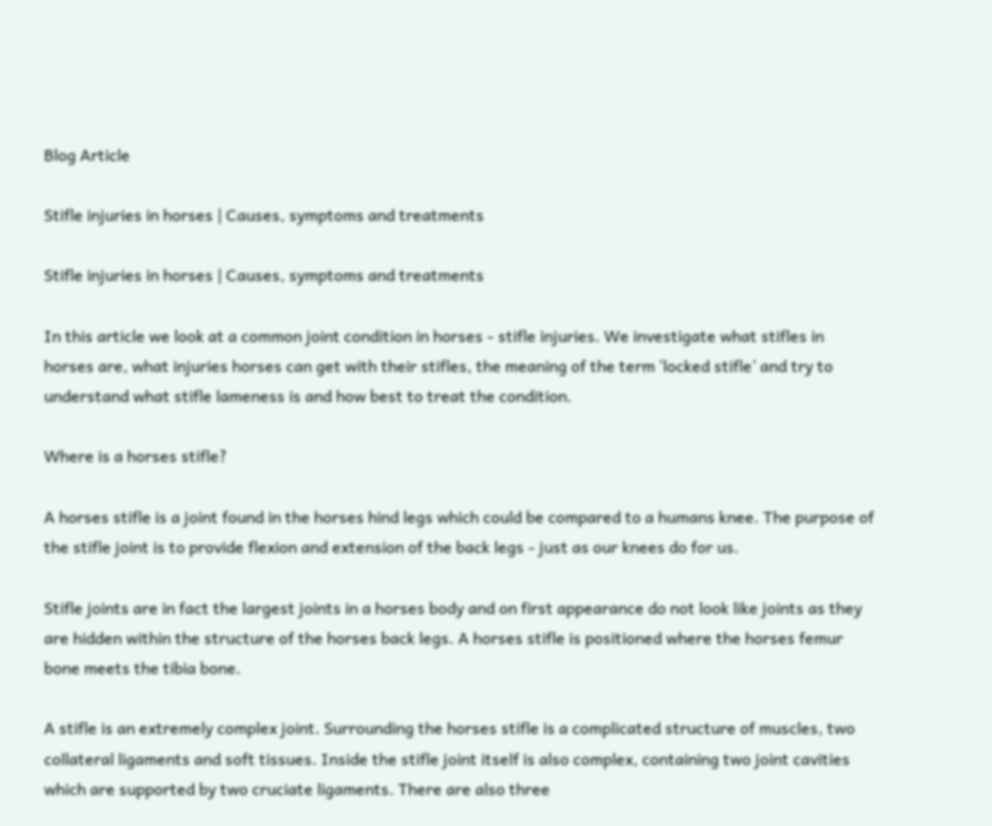Blog Article

Stifle injuries in horses | Causes, symptoms and treatments

Stifle injuries in horses | Causes, symptoms and treatments

In this article we look at a common joint condition in horses - stifle injuries. We investigate what stifles in horses are, what injuries horses can get with their stifles, the meaning of the term ‘locked stifle’ and try to understand what stifle lameness is and how best to treat the condition.

Where is a horses stifle?

A horses stifle is a joint found in the horses hind legs which could be compared to a humans knee. The purpose of the stifle joint is to provide flexion and extension of the back legs - just as our knees do for us.

Stifle joints are in fact the largest joints in a horses body and on first appearance do not look like joints as they are hidden within the structure of the horses back legs. A horses stifle is positioned where the horses femur bone meets the tibia bone.

A stifle is an extremely complex joint. Surrounding the horses stifle is a complicated structure of muscles, two collateral ligaments and soft tissues. Inside the stifle joint itself is also complex, containing two joint cavities which are supported by two cruciate ligaments. There are also three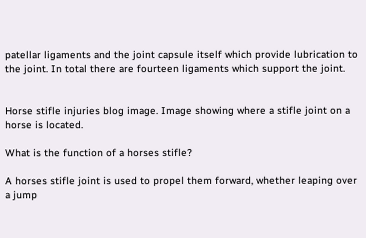patellar ligaments and the joint capsule itself which provide lubrication to the joint. In total there are fourteen ligaments which support the joint.


Horse stifle injuries blog image. Image showing where a stifle joint on a horse is located.

What is the function of a horses stifle?

A horses stifle joint is used to propel them forward, whether leaping over a jump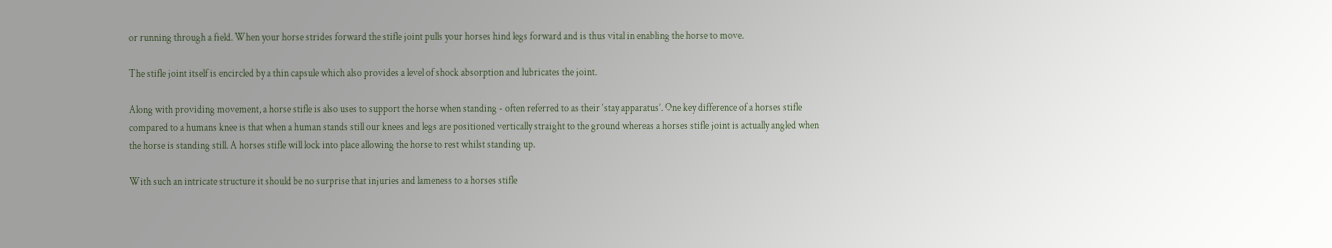or running through a field. When your horse strides forward the stifle joint pulls your horses hind legs forward and is thus vital in enabling the horse to move.

The stifle joint itself is encircled by a thin capsule which also provides a level of shock absorption and lubricates the joint.

Along with providing movement, a horse stifle is also uses to support the horse when standing - often referred to as their ‘stay apparatus’. One key difference of a horses stifle compared to a humans knee is that when a human stands still our knees and legs are positioned vertically straight to the ground whereas a horses stifle joint is actually angled when the horse is standing still. A horses stifle will lock into place allowing the horse to rest whilst standing up.

With such an intricate structure it should be no surprise that injuries and lameness to a horses stifle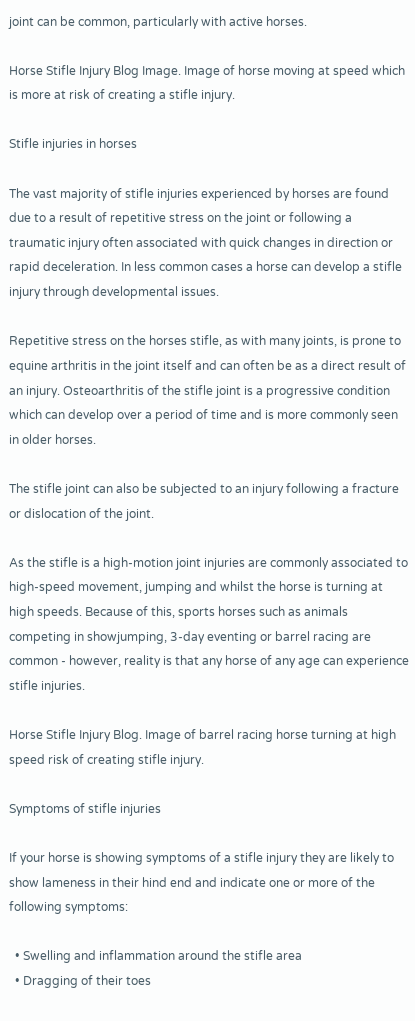joint can be common, particularly with active horses.

Horse Stifle Injury Blog Image. Image of horse moving at speed which is more at risk of creating a stifle injury.

Stifle injuries in horses

The vast majority of stifle injuries experienced by horses are found due to a result of repetitive stress on the joint or following a traumatic injury often associated with quick changes in direction or rapid deceleration. In less common cases a horse can develop a stifle injury through developmental issues.

Repetitive stress on the horses stifle, as with many joints, is prone to equine arthritis in the joint itself and can often be as a direct result of an injury. Osteoarthritis of the stifle joint is a progressive condition which can develop over a period of time and is more commonly seen in older horses.

The stifle joint can also be subjected to an injury following a fracture or dislocation of the joint.

As the stifle is a high-motion joint injuries are commonly associated to high-speed movement, jumping and whilst the horse is turning at high speeds. Because of this, sports horses such as animals competing in showjumping, 3-day eventing or barrel racing are common - however, reality is that any horse of any age can experience stifle injuries.

Horse Stifle Injury Blog. Image of barrel racing horse turning at high speed risk of creating stifle injury.

Symptoms of stifle injuries

If your horse is showing symptoms of a stifle injury they are likely to show lameness in their hind end and indicate one or more of the following symptoms:

  • Swelling and inflammation around the stifle area
  • Dragging of their toes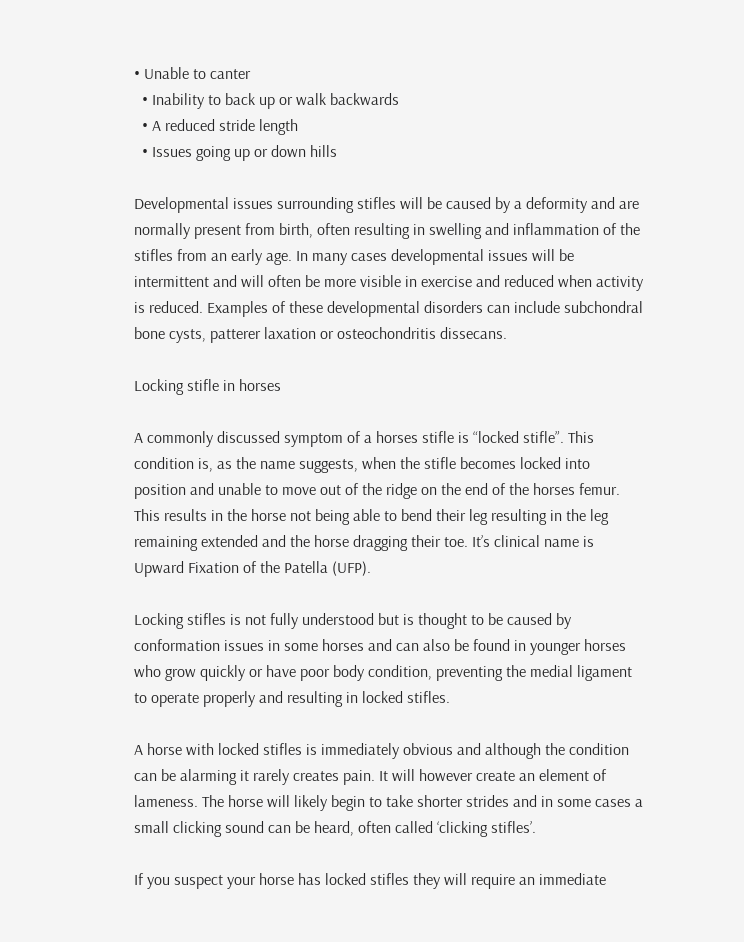• Unable to canter
  • Inability to back up or walk backwards
  • A reduced stride length
  • Issues going up or down hills

Developmental issues surrounding stifles will be caused by a deformity and are normally present from birth, often resulting in swelling and inflammation of the stifles from an early age. In many cases developmental issues will be intermittent and will often be more visible in exercise and reduced when activity is reduced. Examples of these developmental disorders can include subchondral bone cysts, patterer laxation or osteochondritis dissecans.

Locking stifle in horses

A commonly discussed symptom of a horses stifle is “locked stifle”. This condition is, as the name suggests, when the stifle becomes locked into position and unable to move out of the ridge on the end of the horses femur. This results in the horse not being able to bend their leg resulting in the leg remaining extended and the horse dragging their toe. It’s clinical name is Upward Fixation of the Patella (UFP).

Locking stifles is not fully understood but is thought to be caused by conformation issues in some horses and can also be found in younger horses who grow quickly or have poor body condition, preventing the medial ligament to operate properly and resulting in locked stifles.

A horse with locked stifles is immediately obvious and although the condition can be alarming it rarely creates pain. It will however create an element of lameness. The horse will likely begin to take shorter strides and in some cases a small clicking sound can be heard, often called ‘clicking stifles’.

If you suspect your horse has locked stifles they will require an immediate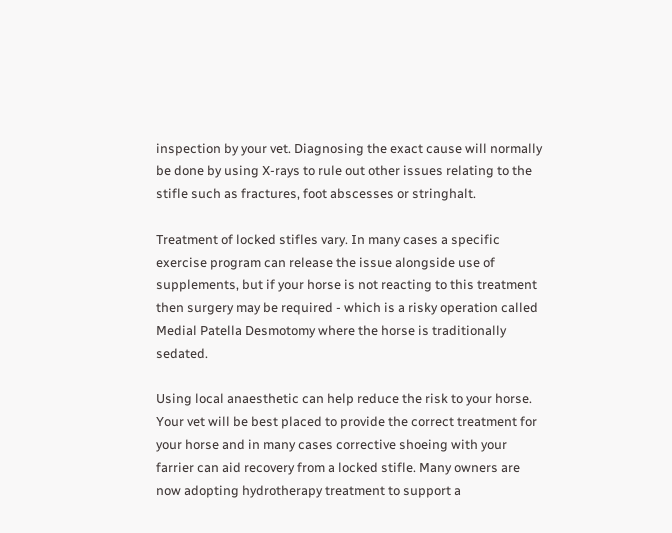inspection by your vet. Diagnosing the exact cause will normally be done by using X-rays to rule out other issues relating to the stifle such as fractures, foot abscesses or stringhalt.

Treatment of locked stifles vary. In many cases a specific exercise program can release the issue alongside use of supplements, but if your horse is not reacting to this treatment then surgery may be required - which is a risky operation called Medial Patella Desmotomy where the horse is traditionally sedated.

Using local anaesthetic can help reduce the risk to your horse. Your vet will be best placed to provide the correct treatment for your horse and in many cases corrective shoeing with your farrier can aid recovery from a locked stifle. Many owners are now adopting hydrotherapy treatment to support a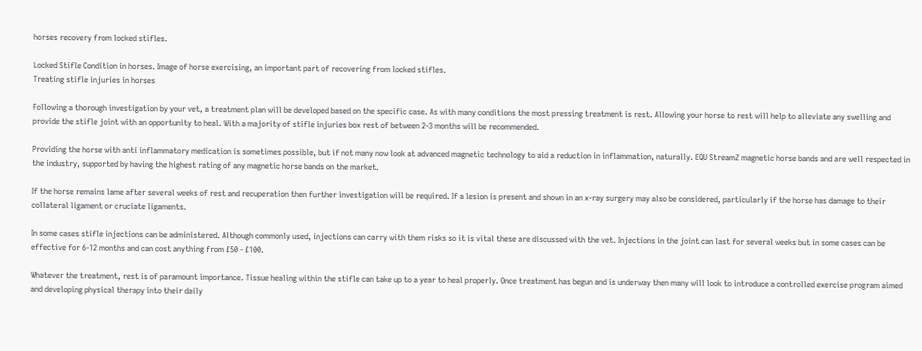horses recovery from locked stifles.

Locked Stifle Condition in horses. Image of horse exercising, an important part of recovering from locked stifles.
Treating stifle injuries in horses

Following a thorough investigation by your vet, a treatment plan will be developed based on the specific case. As with many conditions the most pressing treatment is rest. Allowing your horse to rest will help to alleviate any swelling and provide the stifle joint with an opportunity to heal. With a majority of stifle injuries box rest of between 2-3 months will be recommended.

Providing the horse with anti inflammatory medication is sometimes possible, but if not many now look at advanced magnetic technology to aid a reduction in inflammation, naturally. EQU StreamZ magnetic horse bands and are well respected in the industry, supported by having the highest rating of any magnetic horse bands on the market.

If the horse remains lame after several weeks of rest and recuperation then further investigation will be required. If a lesion is present and shown in an x-ray surgery may also be considered, particularly if the horse has damage to their collateral ligament or cruciate ligaments.

In some cases stifle injections can be administered. Although commonly used, injections can carry with them risks so it is vital these are discussed with the vet. Injections in the joint can last for several weeks but in some cases can be effective for 6-12 months and can cost anything from £50 - £100.

Whatever the treatment, rest is of paramount importance. Tissue healing within the stifle can take up to a year to heal properly. Once treatment has begun and is underway then many will look to introduce a controlled exercise program aimed and developing physical therapy into their daily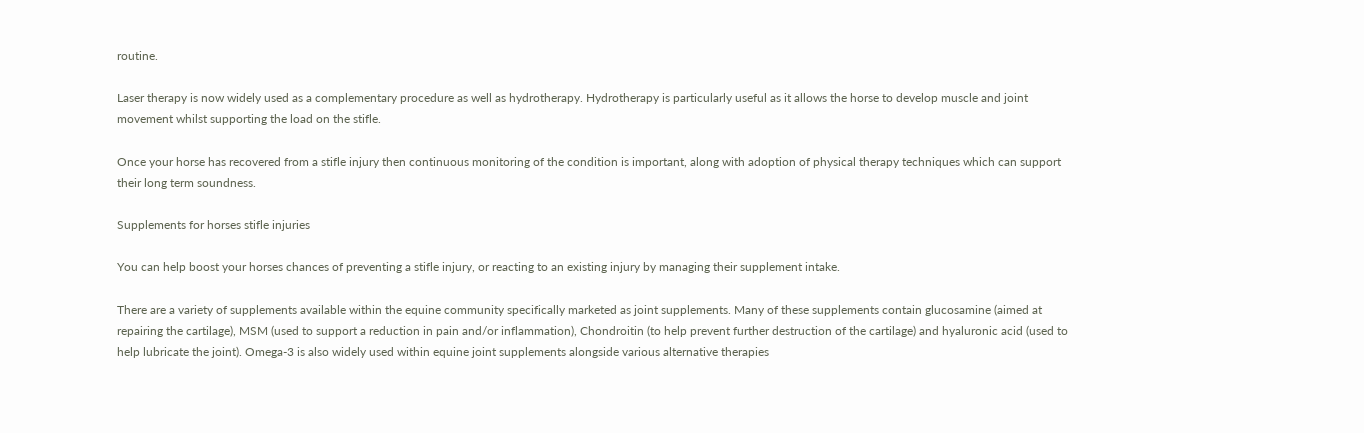routine.

Laser therapy is now widely used as a complementary procedure as well as hydrotherapy. Hydrotherapy is particularly useful as it allows the horse to develop muscle and joint movement whilst supporting the load on the stifle.

Once your horse has recovered from a stifle injury then continuous monitoring of the condition is important, along with adoption of physical therapy techniques which can support their long term soundness.

Supplements for horses stifle injuries

You can help boost your horses chances of preventing a stifle injury, or reacting to an existing injury by managing their supplement intake.

There are a variety of supplements available within the equine community specifically marketed as joint supplements. Many of these supplements contain glucosamine (aimed at repairing the cartilage), MSM (used to support a reduction in pain and/or inflammation), Chondroitin (to help prevent further destruction of the cartilage) and hyaluronic acid (used to help lubricate the joint). Omega-3 is also widely used within equine joint supplements alongside various alternative therapies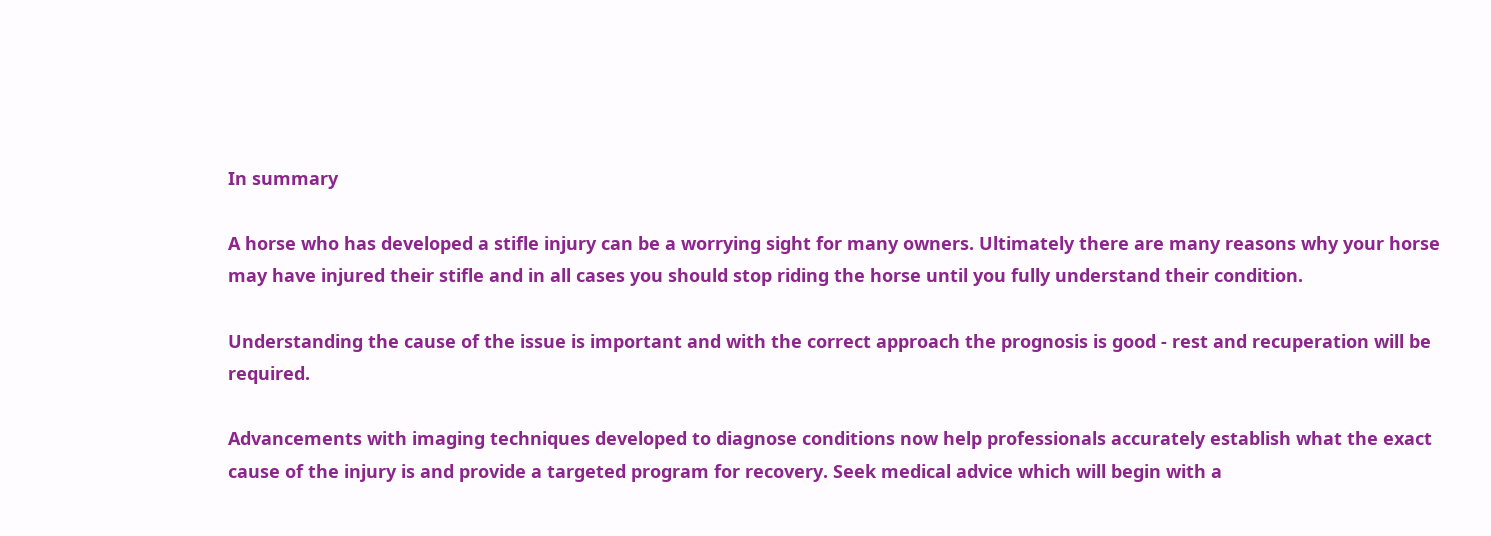In summary

A horse who has developed a stifle injury can be a worrying sight for many owners. Ultimately there are many reasons why your horse may have injured their stifle and in all cases you should stop riding the horse until you fully understand their condition.

Understanding the cause of the issue is important and with the correct approach the prognosis is good - rest and recuperation will be required.

Advancements with imaging techniques developed to diagnose conditions now help professionals accurately establish what the exact cause of the injury is and provide a targeted program for recovery. Seek medical advice which will begin with a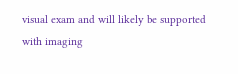visual exam and will likely be supported with imaging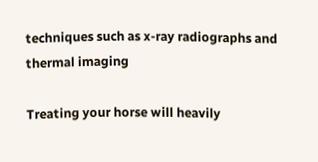techniques such as x-ray radiographs and thermal imaging

Treating your horse will heavily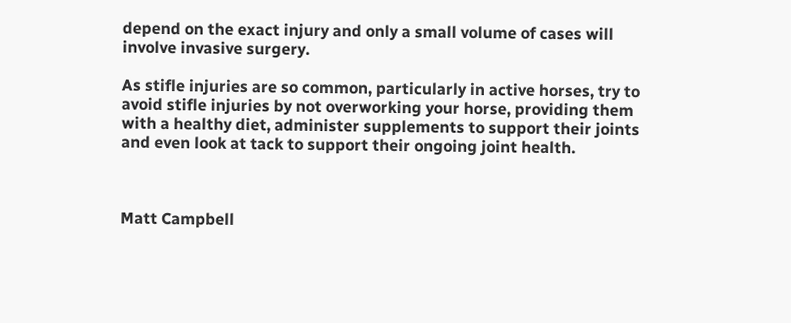depend on the exact injury and only a small volume of cases will involve invasive surgery.

As stifle injuries are so common, particularly in active horses, try to avoid stifle injuries by not overworking your horse, providing them with a healthy diet, administer supplements to support their joints and even look at tack to support their ongoing joint health.



Matt Campbell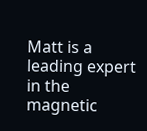Matt is a leading expert in the magnetic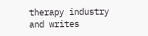therapy industry and writes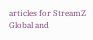articles for StreamZ Global and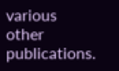various other publications.